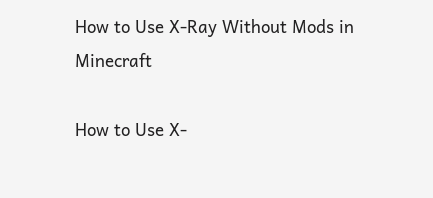How to Use X-Ray Without Mods in Minecraft

How to Use X-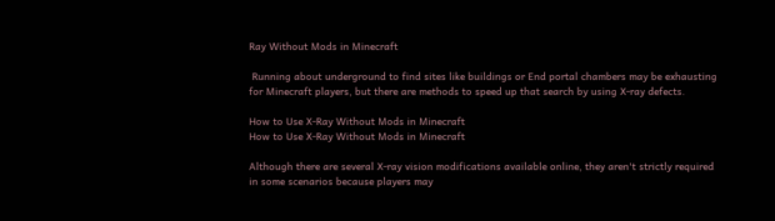Ray Without Mods in Minecraft

 Running about underground to find sites like buildings or End portal chambers may be exhausting for Minecraft players, but there are methods to speed up that search by using X-ray defects.

How to Use X-Ray Without Mods in Minecraft
How to Use X-Ray Without Mods in Minecraft

Although there are several X-ray vision modifications available online, they aren't strictly required in some scenarios because players may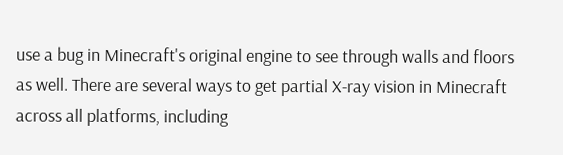use a bug in Minecraft's original engine to see through walls and floors as well. There are several ways to get partial X-ray vision in Minecraft across all platforms, including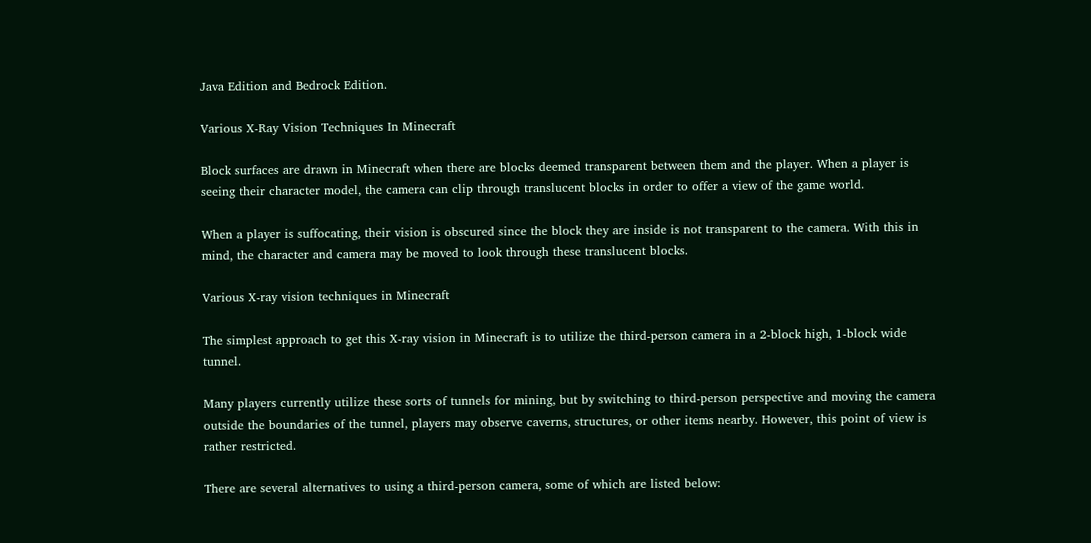Java Edition and Bedrock Edition.

Various X-Ray Vision Techniques In Minecraft

Block surfaces are drawn in Minecraft when there are blocks deemed transparent between them and the player. When a player is seeing their character model, the camera can clip through translucent blocks in order to offer a view of the game world.

When a player is suffocating, their vision is obscured since the block they are inside is not transparent to the camera. With this in mind, the character and camera may be moved to look through these translucent blocks.

Various X-ray vision techniques in Minecraft

The simplest approach to get this X-ray vision in Minecraft is to utilize the third-person camera in a 2-block high, 1-block wide tunnel.

Many players currently utilize these sorts of tunnels for mining, but by switching to third-person perspective and moving the camera outside the boundaries of the tunnel, players may observe caverns, structures, or other items nearby. However, this point of view is rather restricted.

There are several alternatives to using a third-person camera, some of which are listed below: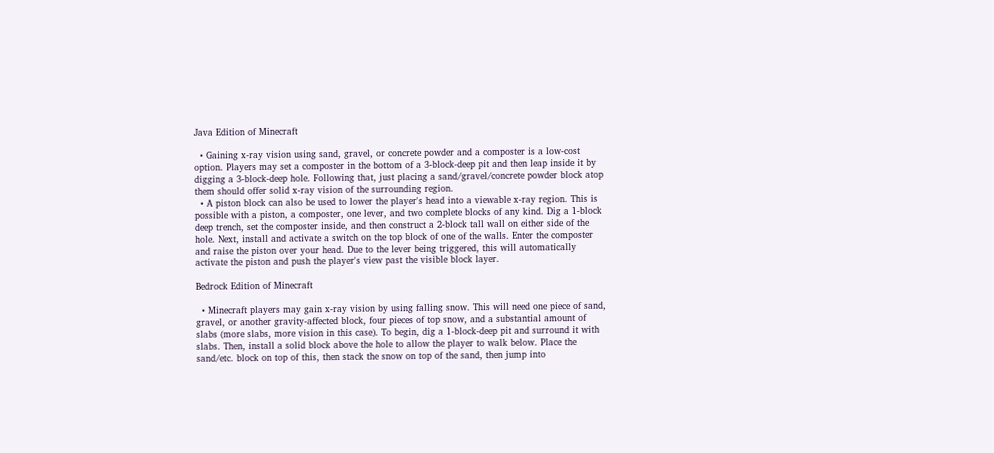Java Edition of Minecraft

  • Gaining x-ray vision using sand, gravel, or concrete powder and a composter is a low-cost option. Players may set a composter in the bottom of a 3-block-deep pit and then leap inside it by digging a 3-block-deep hole. Following that, just placing a sand/gravel/concrete powder block atop them should offer solid x-ray vision of the surrounding region.
  • A piston block can also be used to lower the player's head into a viewable x-ray region. This is possible with a piston, a composter, one lever, and two complete blocks of any kind. Dig a 1-block deep trench, set the composter inside, and then construct a 2-block tall wall on either side of the hole. Next, install and activate a switch on the top block of one of the walls. Enter the composter and raise the piston over your head. Due to the lever being triggered, this will automatically activate the piston and push the player's view past the visible block layer.

Bedrock Edition of Minecraft

  • Minecraft players may gain x-ray vision by using falling snow. This will need one piece of sand, gravel, or another gravity-affected block, four pieces of top snow, and a substantial amount of slabs (more slabs, more vision in this case). To begin, dig a 1-block-deep pit and surround it with slabs. Then, install a solid block above the hole to allow the player to walk below. Place the sand/etc. block on top of this, then stack the snow on top of the sand, then jump into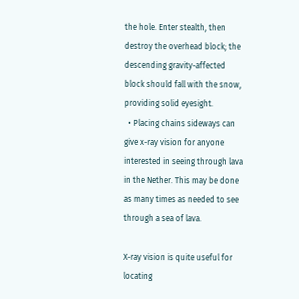the hole. Enter stealth, then destroy the overhead block; the descending gravity-affected block should fall with the snow, providing solid eyesight.
  • Placing chains sideways can give x-ray vision for anyone interested in seeing through lava in the Nether. This may be done as many times as needed to see through a sea of lava.

X-ray vision is quite useful for locating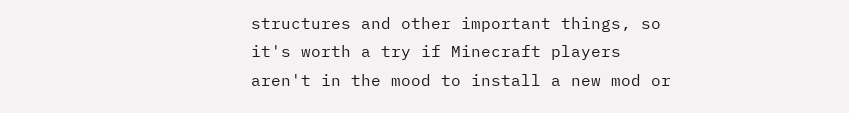structures and other important things, so it's worth a try if Minecraft players aren't in the mood to install a new mod or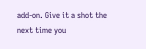add-on. Give it a shot the next time you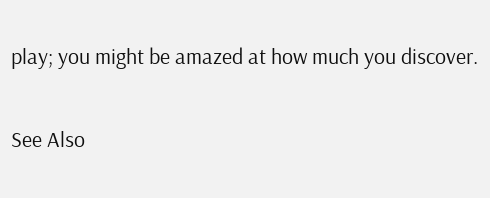play; you might be amazed at how much you discover.

See Also